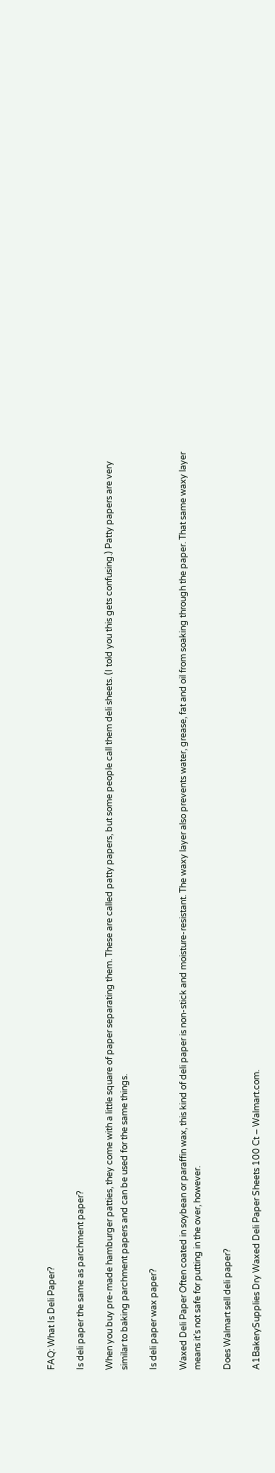FAQ: What Is Deli Paper?

Is deli paper the same as parchment paper?

When you buy pre-made hamburger patties, they come with a little square of paper separating them. These are called patty papers, but some people call them deli sheets. (I told you this gets confusing.) Patty papers are very similar to baking parchment papers and can be used for the same things.

Is deli paper wax paper?

Waxed Deli Paper Often coated in soybean or paraffin wax, this kind of deli paper is non-stick and moisture-resistant. The waxy layer also prevents water, grease, fat and oil from soaking through the paper. That same waxy layer means it’s not safe for putting in the over, however.

Does Walmart sell deli paper?

A1BakerySupplies Dry Waxed Deli Paper Sheets 100 Ct – Walmart.com.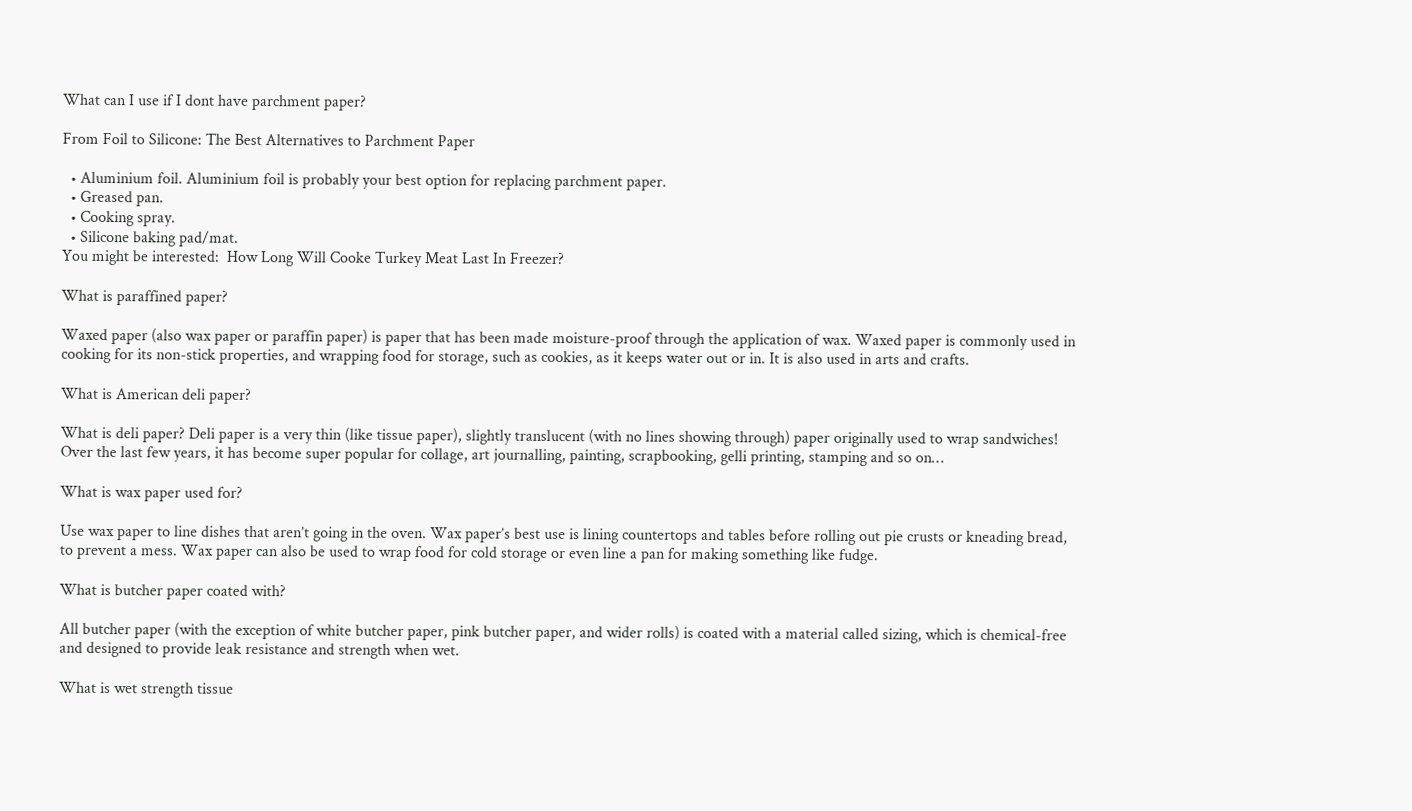What can I use if I dont have parchment paper?

From Foil to Silicone: The Best Alternatives to Parchment Paper

  • Aluminium foil. Aluminium foil is probably your best option for replacing parchment paper.
  • Greased pan.
  • Cooking spray.
  • Silicone baking pad/mat.
You might be interested:  How Long Will Cooke Turkey Meat Last In Freezer?

What is paraffined paper?

Waxed paper (also wax paper or paraffin paper) is paper that has been made moisture-proof through the application of wax. Waxed paper is commonly used in cooking for its non-stick properties, and wrapping food for storage, such as cookies, as it keeps water out or in. It is also used in arts and crafts.

What is American deli paper?

What is deli paper? Deli paper is a very thin (like tissue paper), slightly translucent (with no lines showing through) paper originally used to wrap sandwiches! Over the last few years, it has become super popular for collage, art journalling, painting, scrapbooking, gelli printing, stamping and so on…

What is wax paper used for?

Use wax paper to line dishes that aren’t going in the oven. Wax paper’s best use is lining countertops and tables before rolling out pie crusts or kneading bread, to prevent a mess. Wax paper can also be used to wrap food for cold storage or even line a pan for making something like fudge.

What is butcher paper coated with?

All butcher paper (with the exception of white butcher paper, pink butcher paper, and wider rolls) is coated with a material called sizing, which is chemical-free and designed to provide leak resistance and strength when wet.

What is wet strength tissue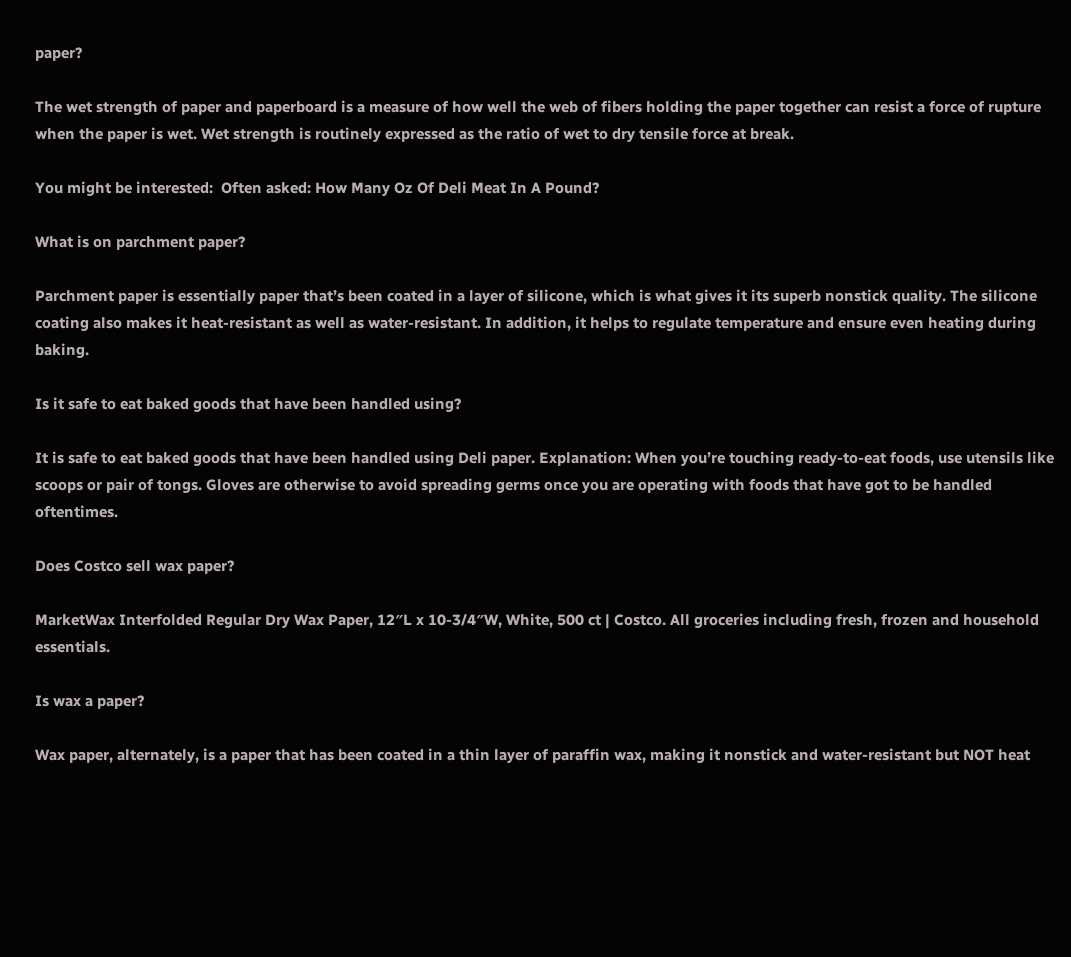paper?

The wet strength of paper and paperboard is a measure of how well the web of fibers holding the paper together can resist a force of rupture when the paper is wet. Wet strength is routinely expressed as the ratio of wet to dry tensile force at break.

You might be interested:  Often asked: How Many Oz Of Deli Meat In A Pound?

What is on parchment paper?

Parchment paper is essentially paper that’s been coated in a layer of silicone, which is what gives it its superb nonstick quality. The silicone coating also makes it heat-resistant as well as water-resistant. In addition, it helps to regulate temperature and ensure even heating during baking.

Is it safe to eat baked goods that have been handled using?

It is safe to eat baked goods that have been handled using Deli paper. Explanation: When you’re touching ready-to-eat foods, use utensils like scoops or pair of tongs. Gloves are otherwise to avoid spreading germs once you are operating with foods that have got to be handled oftentimes.

Does Costco sell wax paper?

MarketWax Interfolded Regular Dry Wax Paper, 12″L x 10-3/4″W, White, 500 ct | Costco. All groceries including fresh, frozen and household essentials.

Is wax a paper?

Wax paper, alternately, is a paper that has been coated in a thin layer of paraffin wax, making it nonstick and water-resistant but NOT heat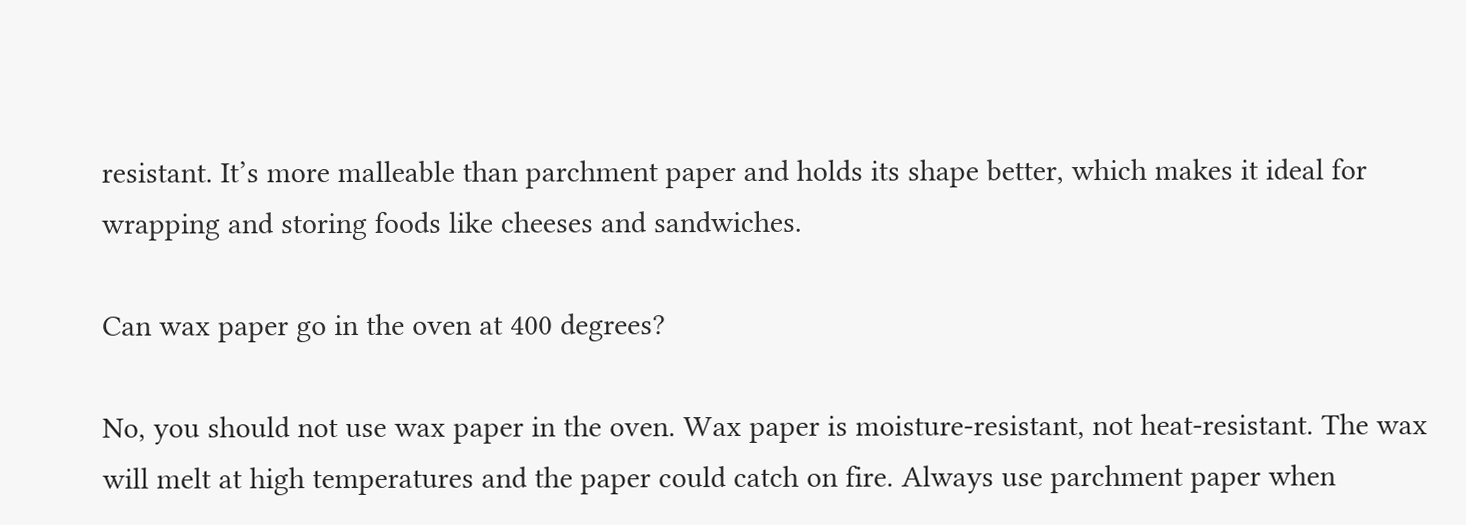resistant. It’s more malleable than parchment paper and holds its shape better, which makes it ideal for wrapping and storing foods like cheeses and sandwiches.

Can wax paper go in the oven at 400 degrees?

No, you should not use wax paper in the oven. Wax paper is moisture-resistant, not heat-resistant. The wax will melt at high temperatures and the paper could catch on fire. Always use parchment paper when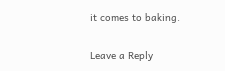it comes to baking.

Leave a Reply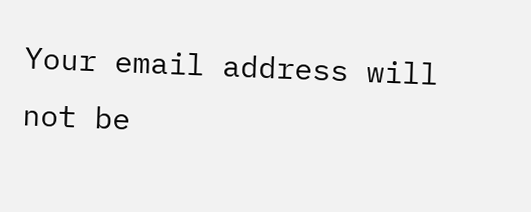Your email address will not be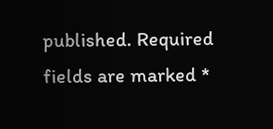published. Required fields are marked *